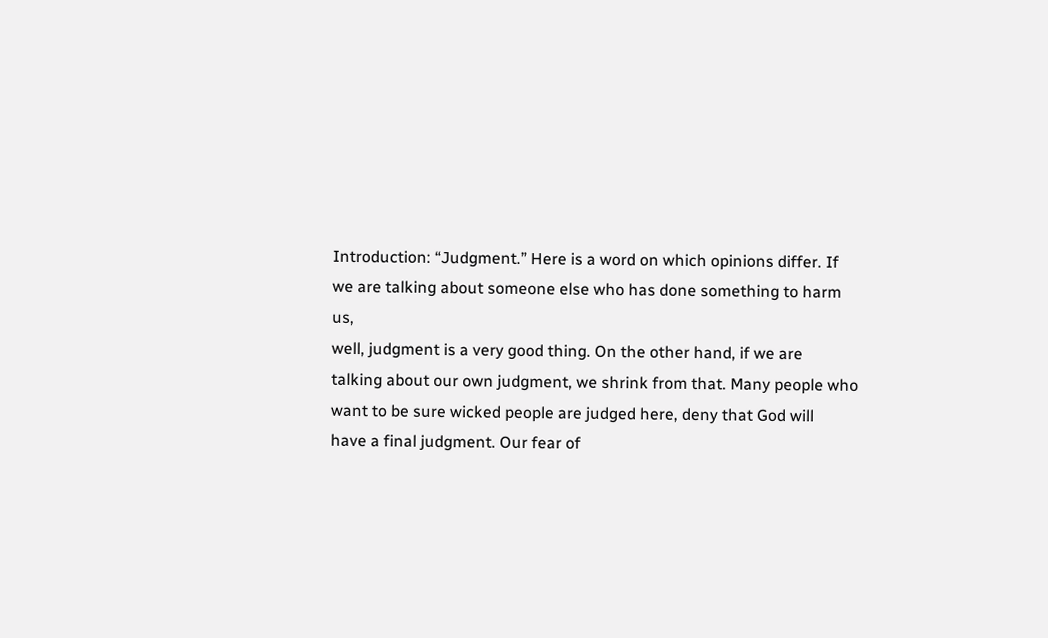Introduction: “Judgment.” Here is a word on which opinions differ. If
we are talking about someone else who has done something to harm us,
well, judgment is a very good thing. On the other hand, if we are
talking about our own judgment, we shrink from that. Many people who
want to be sure wicked people are judged here, deny that God will
have a final judgment. Our fear of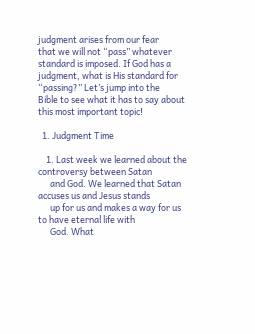judgment arises from our fear
that we will not “pass” whatever standard is imposed. If God has a
judgment, what is His standard for “passing?” Let’s jump into the
Bible to see what it has to say about this most important topic!

  1. Judgment Time

    1. Last week we learned about the controversy between Satan
      and God. We learned that Satan accuses us and Jesus stands
      up for us and makes a way for us to have eternal life with
      God. What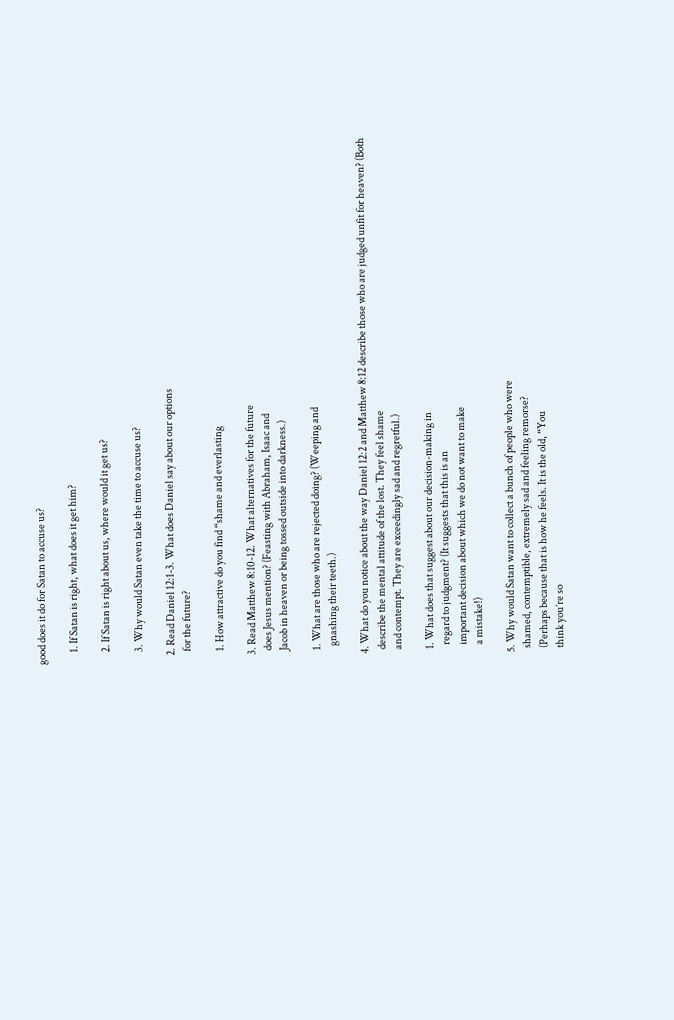good does it do for Satan to accuse us?

      1. If Satan is right, what does it get him?

      2. If Satan is right about us, where would it get us?

      3. Why would Satan even take the time to accuse us?

    2. Read Daniel 12:1-3. What does Daniel say about our options
      for the future?

      1. How attractive do you find “shame and everlasting

    3. Read Matthew 8:10-12. What alternatives for the future
      does Jesus mention? (Feasting with Abraham, Isaac and
      Jacob in heaven or being tossed outside into darkness.)

      1. What are those who are rejected doing? (Weeping and
        gnashing their teeth.)

    4. What do you notice about the way Daniel 12:2 and Matthew 8:12 describe those who are judged unfit for heaven? (Both
      describe the mental attitude of the lost. They feel shame
      and contempt. They are exceedingly sad and regretful.)

      1. What does that suggest about our decision-making in
        regard to judgment? (It suggests that this is an
        important decision about which we do not want to make
        a mistake!)

    5. Why would Satan want to collect a bunch of people who were
      shamed, contemptible, extremely sad and feeling remorse?
      (Perhaps because that is how he feels. It is the old, “You
      think you’re so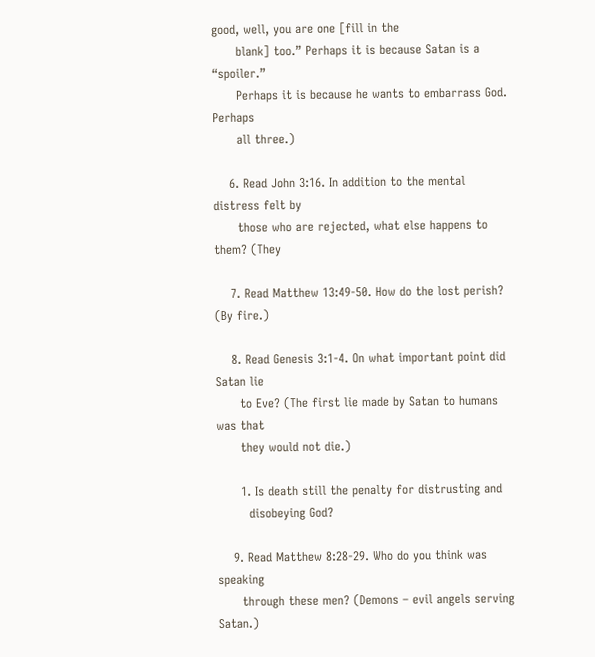good, well, you are one [fill in the
      blank] too.” Perhaps it is because Satan is a “spoiler.”
      Perhaps it is because he wants to embarrass God. Perhaps
      all three.)

    6. Read John 3:16. In addition to the mental distress felt by
      those who are rejected, what else happens to them? (They

    7. Read Matthew 13:49-50. How do the lost perish? (By fire.)

    8. Read Genesis 3:1-4. On what important point did Satan lie
      to Eve? (The first lie made by Satan to humans was that
      they would not die.)

      1. Is death still the penalty for distrusting and
        disobeying God?

    9. Read Matthew 8:28-29. Who do you think was speaking
      through these men? (Demons – evil angels serving Satan.)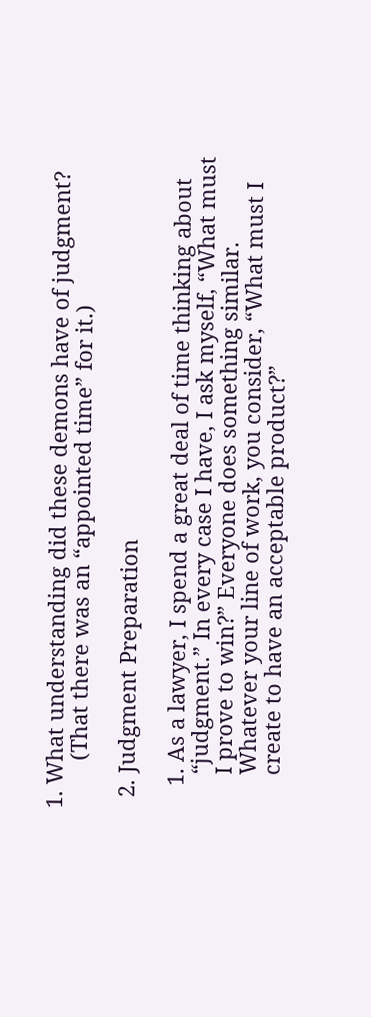1. What understanding did these demons have of judgment?
        (That there was an “appointed time” for it.)

  2. Judgment Preparation

    1. As a lawyer, I spend a great deal of time thinking about
      “judgment.” In every case I have, I ask myself, “What must
      I prove to win?” Everyone does something similar.
      Whatever your line of work, you consider, “What must I
      create to have an acceptable product?”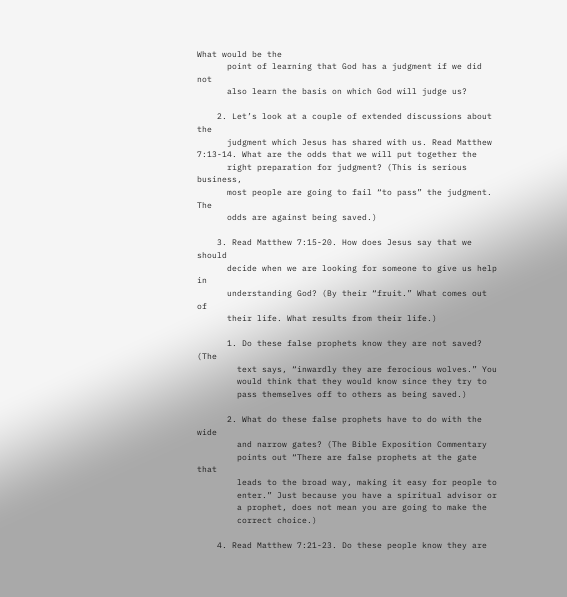What would be the
      point of learning that God has a judgment if we did not
      also learn the basis on which God will judge us?

    2. Let’s look at a couple of extended discussions about the
      judgment which Jesus has shared with us. Read Matthew 7:13-14. What are the odds that we will put together the
      right preparation for judgment? (This is serious business,
      most people are going to fail “to pass” the judgment. The
      odds are against being saved.)

    3. Read Matthew 7:15-20. How does Jesus say that we should
      decide when we are looking for someone to give us help in
      understanding God? (By their “fruit.” What comes out of
      their life. What results from their life.)

      1. Do these false prophets know they are not saved? (The
        text says, “inwardly they are ferocious wolves.” You
        would think that they would know since they try to
        pass themselves off to others as being saved.)

      2. What do these false prophets have to do with the wide
        and narrow gates? (The Bible Exposition Commentary
        points out “There are false prophets at the gate that
        leads to the broad way, making it easy for people to
        enter.” Just because you have a spiritual advisor or
        a prophet, does not mean you are going to make the
        correct choice.)

    4. Read Matthew 7:21-23. Do these people know they are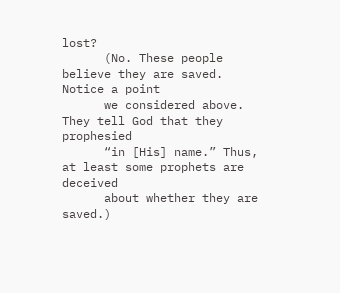lost?
      (No. These people believe they are saved. Notice a point
      we considered above. They tell God that they prophesied
      “in [His] name.” Thus, at least some prophets are deceived
      about whether they are saved.)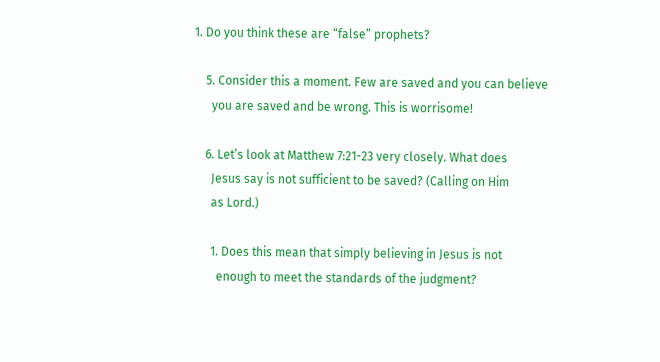1. Do you think these are “false” prophets?

    5. Consider this a moment. Few are saved and you can believe
      you are saved and be wrong. This is worrisome!

    6. Let’s look at Matthew 7:21-23 very closely. What does
      Jesus say is not sufficient to be saved? (Calling on Him
      as Lord.)

      1. Does this mean that simply believing in Jesus is not
        enough to meet the standards of the judgment?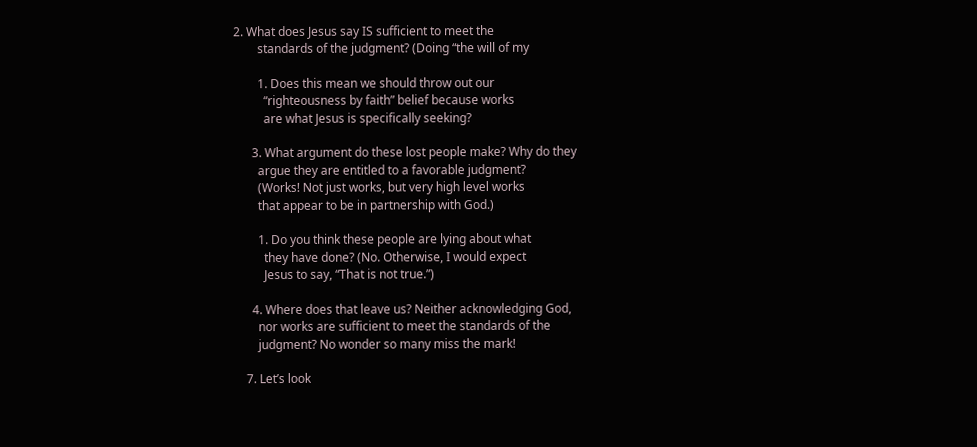2. What does Jesus say IS sufficient to meet the
        standards of the judgment? (Doing “the will of my

        1. Does this mean we should throw out our
          “righteousness by faith” belief because works
          are what Jesus is specifically seeking?

      3. What argument do these lost people make? Why do they
        argue they are entitled to a favorable judgment?
        (Works! Not just works, but very high level works
        that appear to be in partnership with God.)

        1. Do you think these people are lying about what
          they have done? (No. Otherwise, I would expect
          Jesus to say, “That is not true.”)

      4. Where does that leave us? Neither acknowledging God,
        nor works are sufficient to meet the standards of the
        judgment? No wonder so many miss the mark!

    7. Let’s look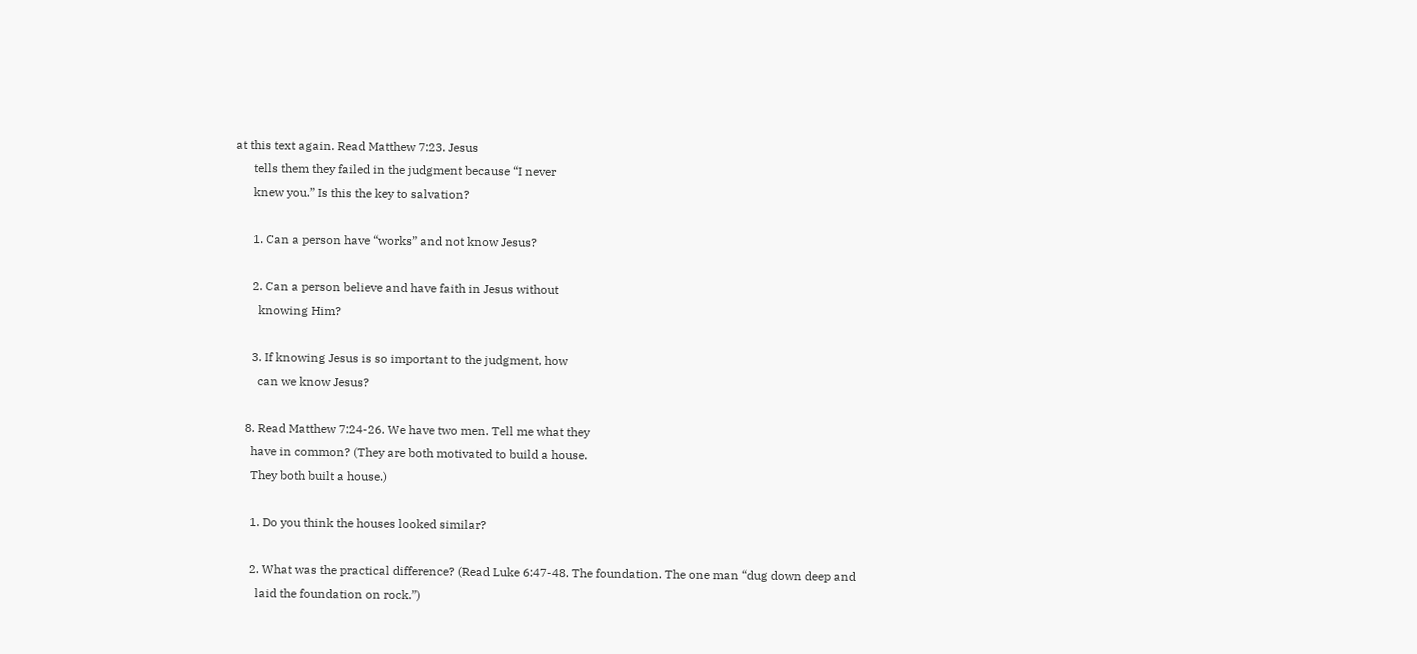at this text again. Read Matthew 7:23. Jesus
      tells them they failed in the judgment because “I never
      knew you.” Is this the key to salvation?

      1. Can a person have “works” and not know Jesus?

      2. Can a person believe and have faith in Jesus without
        knowing Him?

      3. If knowing Jesus is so important to the judgment, how
        can we know Jesus?

    8. Read Matthew 7:24-26. We have two men. Tell me what they
      have in common? (They are both motivated to build a house.
      They both built a house.)

      1. Do you think the houses looked similar?

      2. What was the practical difference? (Read Luke 6:47-48. The foundation. The one man “dug down deep and
        laid the foundation on rock.”)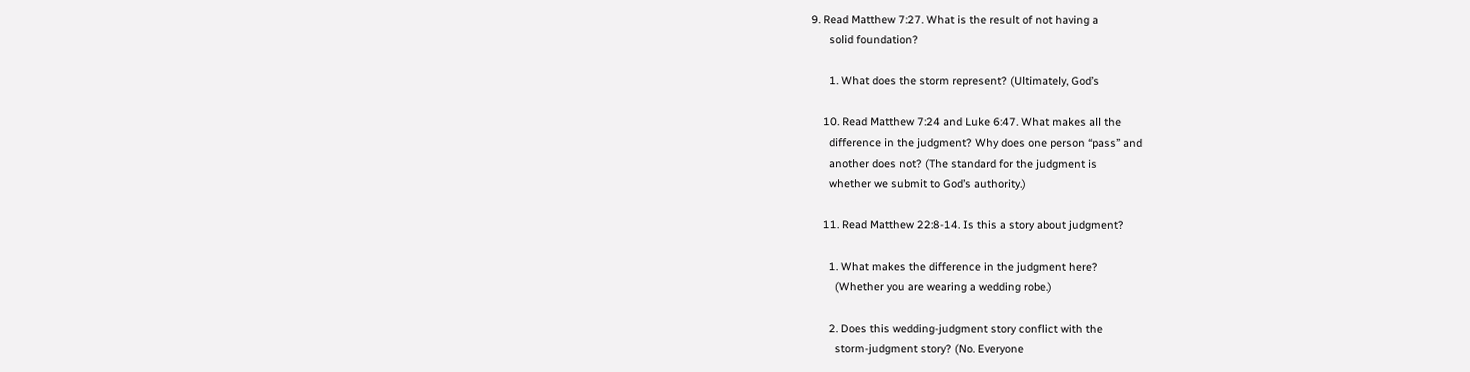9. Read Matthew 7:27. What is the result of not having a
      solid foundation?

      1. What does the storm represent? (Ultimately, God’s

    10. Read Matthew 7:24 and Luke 6:47. What makes all the
      difference in the judgment? Why does one person “pass” and
      another does not? (The standard for the judgment is
      whether we submit to God’s authority.)

    11. Read Matthew 22:8-14. Is this a story about judgment?

      1. What makes the difference in the judgment here?
        (Whether you are wearing a wedding robe.)

      2. Does this wedding-judgment story conflict with the
        storm-judgment story? (No. Everyone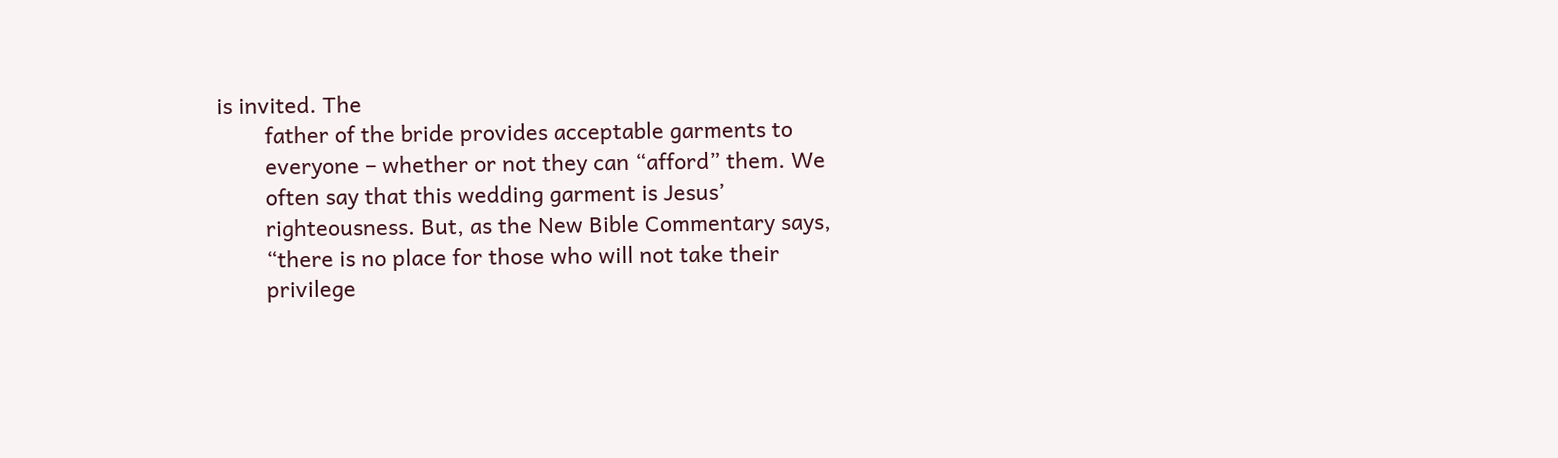is invited. The
        father of the bride provides acceptable garments to
        everyone – whether or not they can “afford” them. We
        often say that this wedding garment is Jesus’
        righteousness. But, as the New Bible Commentary says,
        “there is no place for those who will not take their
        privilege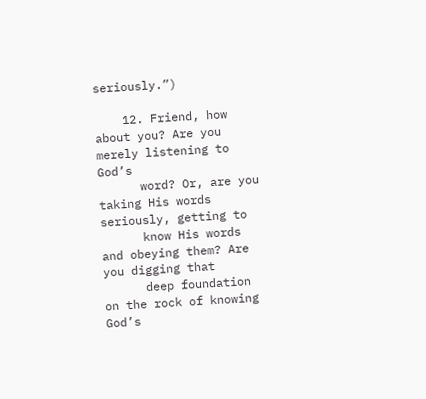seriously.”)

    12. Friend, how about you? Are you merely listening to God’s
      word? Or, are you taking His words seriously, getting to
      know His words and obeying them? Are you digging that
      deep foundation on the rock of knowing God’s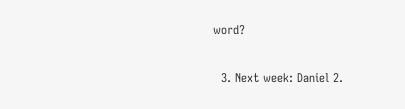word?

  3. Next week: Daniel 2.